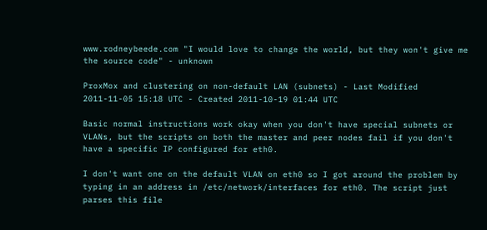www.rodneybeede.com "I would love to change the world, but they won't give me the source code" - unknown

ProxMox and clustering on non-default LAN (subnets) - Last Modified 2011-11-05 15:18 UTC - Created 2011-10-19 01:44 UTC

Basic normal instructions work okay when you don't have special subnets or VLANs, but the scripts on both the master and peer nodes fail if you don't have a specific IP configured for eth0.

I don't want one on the default VLAN on eth0 so I got around the problem by typing in an address in /etc/network/interfaces for eth0. The script just parses this file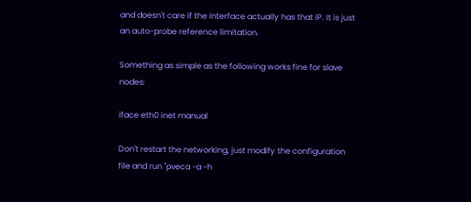and doesn't care if the interface actually has that IP. It is just an auto-probe reference limitation.

Something as simple as the following works fine for slave nodes:

iface eth0 inet manual

Don't restart the networking, just modify the configuration file and run "pveca -a -h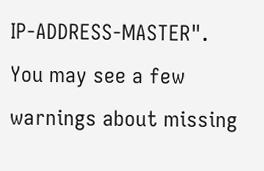IP-ADDRESS-MASTER". You may see a few warnings about missing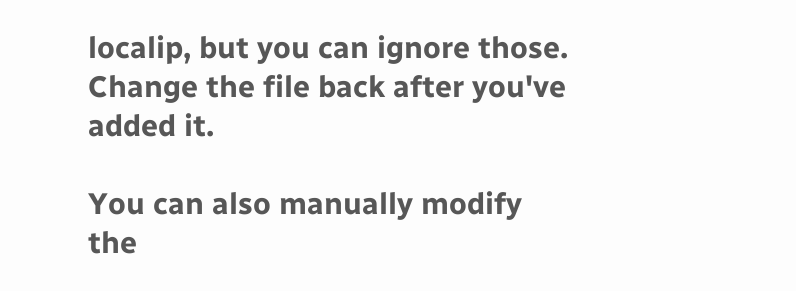localip, but you can ignore those. Change the file back after you've added it.

You can also manually modify the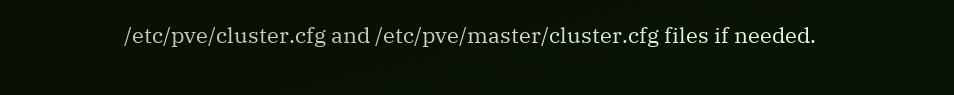/etc/pve/cluster.cfg and /etc/pve/master/cluster.cfg files if needed.